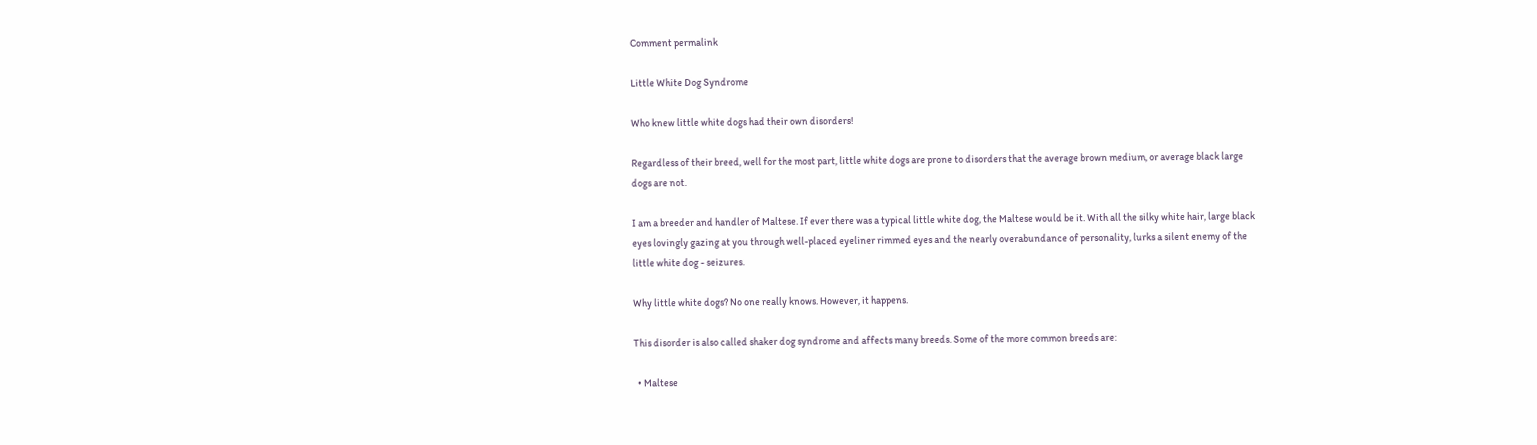Comment permalink

Little White Dog Syndrome

Who knew little white dogs had their own disorders!

Regardless of their breed, well for the most part, little white dogs are prone to disorders that the average brown medium, or average black large dogs are not.

I am a breeder and handler of Maltese. If ever there was a typical little white dog, the Maltese would be it. With all the silky white hair, large black eyes lovingly gazing at you through well-placed eyeliner rimmed eyes and the nearly overabundance of personality, lurks a silent enemy of the little white dog - seizures.

Why little white dogs? No one really knows. However, it happens.

This disorder is also called shaker dog syndrome and affects many breeds. Some of the more common breeds are:

  • Maltese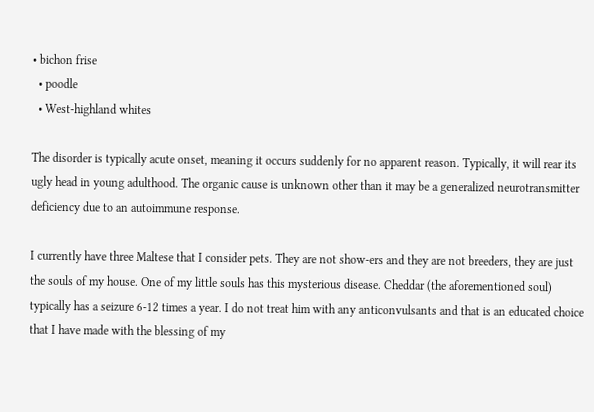• bichon frise
  • poodle
  • West-highland whites

The disorder is typically acute onset, meaning it occurs suddenly for no apparent reason. Typically, it will rear its ugly head in young adulthood. The organic cause is unknown other than it may be a generalized neurotransmitter deficiency due to an autoimmune response.

I currently have three Maltese that I consider pets. They are not show-ers and they are not breeders, they are just the souls of my house. One of my little souls has this mysterious disease. Cheddar (the aforementioned soul) typically has a seizure 6-12 times a year. I do not treat him with any anticonvulsants and that is an educated choice that I have made with the blessing of my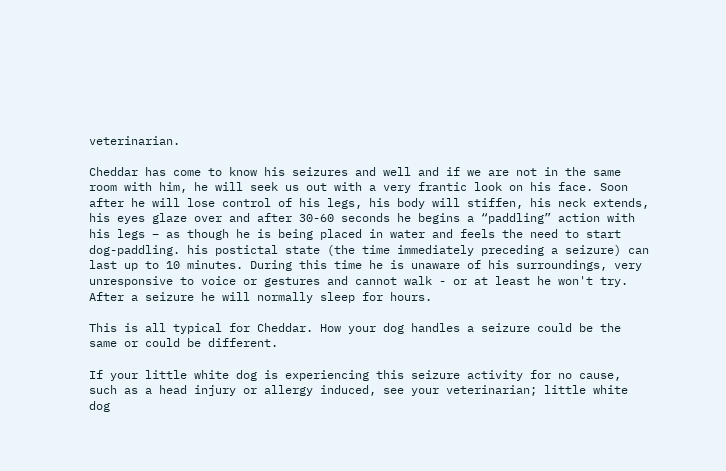veterinarian.

Cheddar has come to know his seizures and well and if we are not in the same room with him, he will seek us out with a very frantic look on his face. Soon after he will lose control of his legs, his body will stiffen, his neck extends, his eyes glaze over and after 30-60 seconds he begins a “paddling” action with his legs – as though he is being placed in water and feels the need to start dog-paddling. his postictal state (the time immediately preceding a seizure) can last up to 10 minutes. During this time he is unaware of his surroundings, very unresponsive to voice or gestures and cannot walk - or at least he won't try. After a seizure he will normally sleep for hours.

This is all typical for Cheddar. How your dog handles a seizure could be the same or could be different.

If your little white dog is experiencing this seizure activity for no cause, such as a head injury or allergy induced, see your veterinarian; little white dog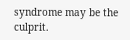syndrome may be the culprit.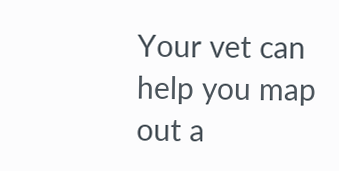Your vet can help you map out a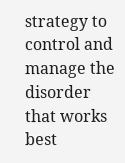strategy to control and manage the disorder that works best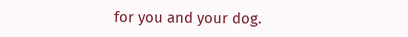for you and your dog.